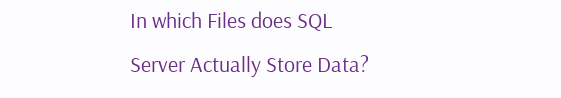In which Files does SQL Server Actually Store Data?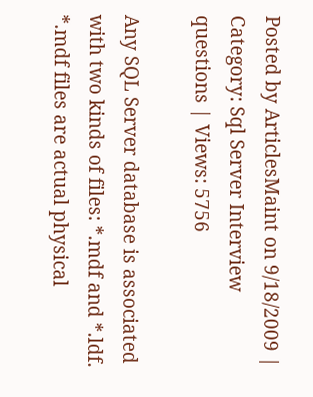Posted by ArticlesMaint on 9/18/2009 | Category: Sql Server Interview questions | Views: 5756

Any SQL Server database is associated with two kinds of files: *.mdf and *.ldf. *.mdf files are actual physical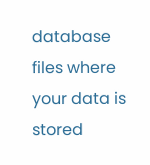database files where your data is stored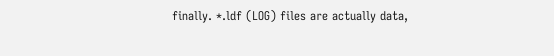finally. *.ldf (LOG) files are actually data,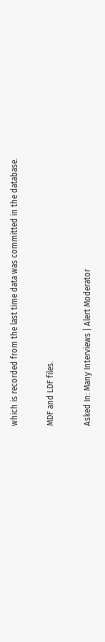which is recorded from the last time data was committed in the database.

MDF and LDF files.

Asked In: Many Interviews | Alert Moderator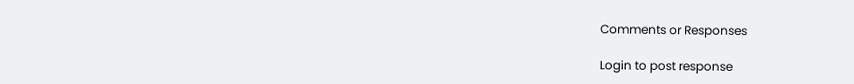Comments or Responses

Login to post response